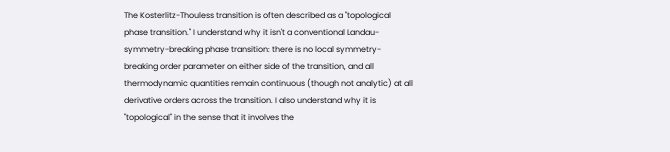The Kosterlitz-Thouless transition is often described as a "topological phase transition." I understand why it isn't a conventional Landau-symmetry-breaking phase transition: there is no local symmetry-breaking order parameter on either side of the transition, and all thermodynamic quantities remain continuous (though not analytic) at all derivative orders across the transition. I also understand why it is "topological" in the sense that it involves the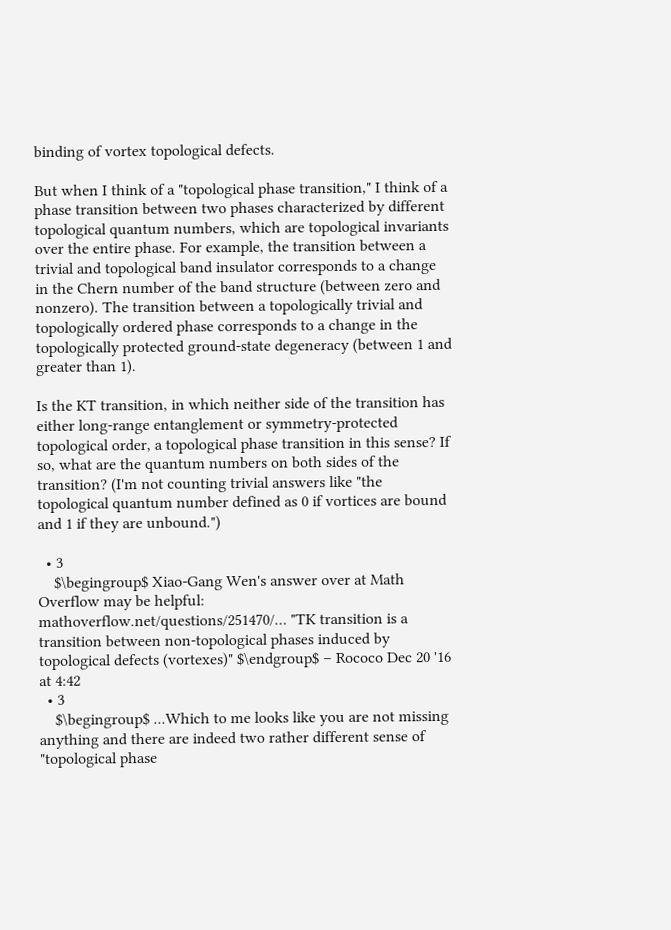binding of vortex topological defects.

But when I think of a "topological phase transition," I think of a phase transition between two phases characterized by different topological quantum numbers, which are topological invariants over the entire phase. For example, the transition between a trivial and topological band insulator corresponds to a change in the Chern number of the band structure (between zero and nonzero). The transition between a topologically trivial and topologically ordered phase corresponds to a change in the topologically protected ground-state degeneracy (between 1 and greater than 1).

Is the KT transition, in which neither side of the transition has either long-range entanglement or symmetry-protected topological order, a topological phase transition in this sense? If so, what are the quantum numbers on both sides of the transition? (I'm not counting trivial answers like "the topological quantum number defined as 0 if vortices are bound and 1 if they are unbound.")

  • 3
    $\begingroup$ Xiao-Gang Wen's answer over at Math Overflow may be helpful: mathoverflow.net/questions/251470/… "TK transition is a transition between non-topological phases induced by topological defects (vortexes)" $\endgroup$ – Rococo Dec 20 '16 at 4:42
  • 3
    $\begingroup$ ...Which to me looks like you are not missing anything and there are indeed two rather different sense of "topological phase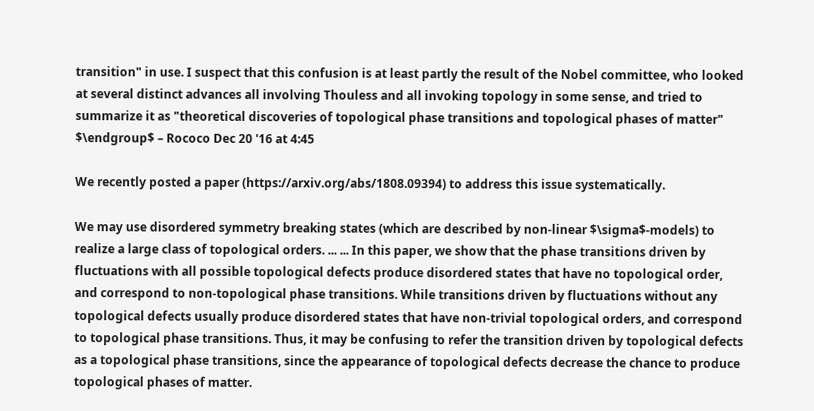transition" in use. I suspect that this confusion is at least partly the result of the Nobel committee, who looked at several distinct advances all involving Thouless and all invoking topology in some sense, and tried to summarize it as "theoretical discoveries of topological phase transitions and topological phases of matter" $\endgroup$ – Rococo Dec 20 '16 at 4:45

We recently posted a paper (https://arxiv.org/abs/1808.09394) to address this issue systematically.

We may use disordered symmetry breaking states (which are described by non-linear $\sigma$-models) to realize a large class of topological orders. ... ... In this paper, we show that the phase transitions driven by fluctuations with all possible topological defects produce disordered states that have no topological order, and correspond to non-topological phase transitions. While transitions driven by fluctuations without any topological defects usually produce disordered states that have non-trivial topological orders, and correspond to topological phase transitions. Thus, it may be confusing to refer the transition driven by topological defects as a topological phase transitions, since the appearance of topological defects decrease the chance to produce topological phases of matter.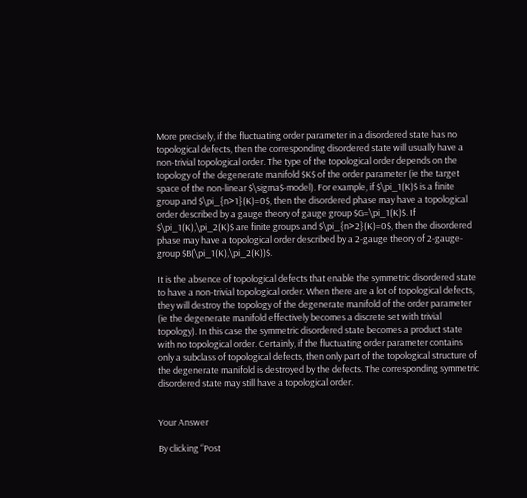More precisely, if the fluctuating order parameter in a disordered state has no topological defects, then the corresponding disordered state will usually have a non-trivial topological order. The type of the topological order depends on the topology of the degenerate manifold $K$ of the order parameter (ie the target space of the non-linear $\sigma$-model). For example, if $\pi_1(K)$ is a finite group and $\pi_{n>1}(K)=0$, then the disordered phase may have a topological order described by a gauge theory of gauge group $G=\pi_1(K)$. If $\pi_1(K),\pi_2(K)$ are finite groups and $\pi_{n>2}(K)=0$, then the disordered phase may have a topological order described by a 2-gauge theory of 2-gauge-group $B(\pi_1(K),\pi_2(K))$.

It is the absence of topological defects that enable the symmetric disordered state to have a non-trivial topological order. When there are a lot of topological defects, they will destroy the topology of the degenerate manifold of the order parameter (ie the degenerate manifold effectively becomes a discrete set with trivial topology). In this case the symmetric disordered state becomes a product state with no topological order. Certainly, if the fluctuating order parameter contains only a subclass of topological defects, then only part of the topological structure of the degenerate manifold is destroyed by the defects. The corresponding symmetric disordered state may still have a topological order.


Your Answer

By clicking “Post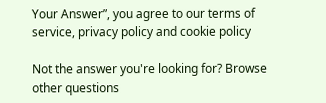Your Answer”, you agree to our terms of service, privacy policy and cookie policy

Not the answer you're looking for? Browse other questions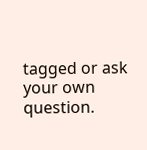tagged or ask your own question.